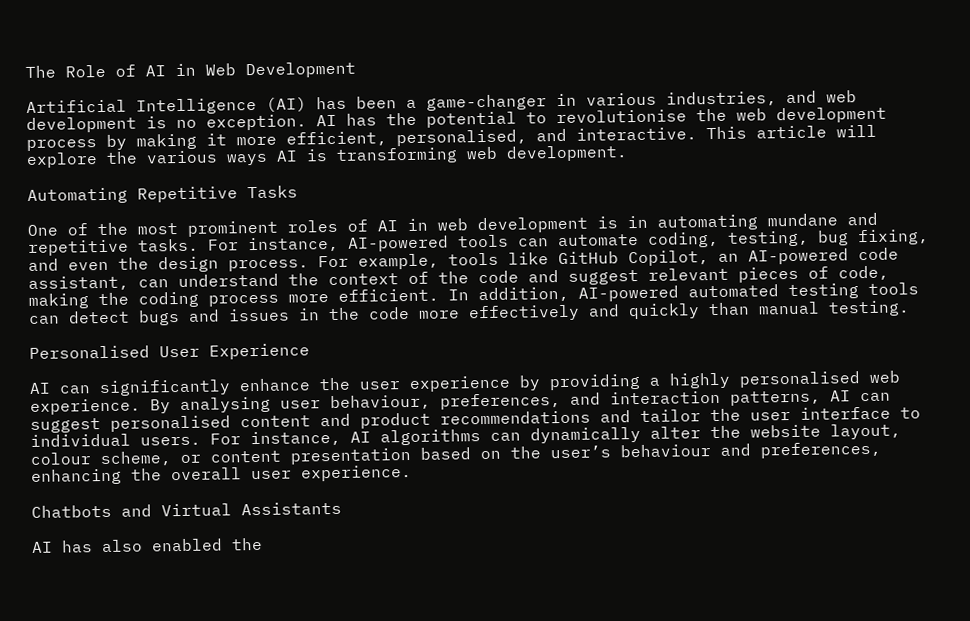The Role of AI in Web Development

Artificial Intelligence (AI) has been a game-changer in various industries, and web development is no exception. AI has the potential to revolutionise the web development process by making it more efficient, personalised, and interactive. This article will explore the various ways AI is transforming web development.

Automating Repetitive Tasks

One of the most prominent roles of AI in web development is in automating mundane and repetitive tasks. For instance, AI-powered tools can automate coding, testing, bug fixing, and even the design process. For example, tools like GitHub Copilot, an AI-powered code assistant, can understand the context of the code and suggest relevant pieces of code, making the coding process more efficient. In addition, AI-powered automated testing tools can detect bugs and issues in the code more effectively and quickly than manual testing.

Personalised User Experience

AI can significantly enhance the user experience by providing a highly personalised web experience. By analysing user behaviour, preferences, and interaction patterns, AI can suggest personalised content and product recommendations and tailor the user interface to individual users. For instance, AI algorithms can dynamically alter the website layout, colour scheme, or content presentation based on the user’s behaviour and preferences, enhancing the overall user experience.

Chatbots and Virtual Assistants

AI has also enabled the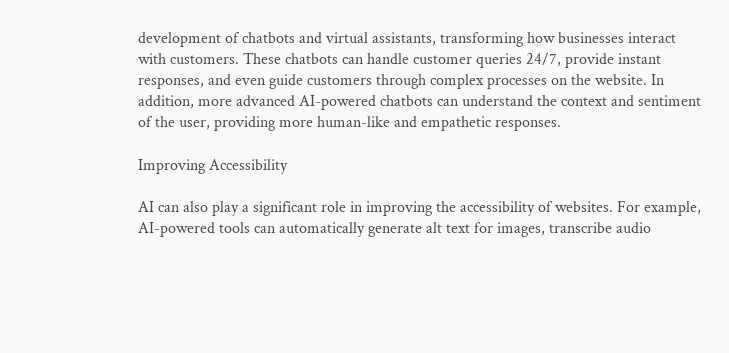development of chatbots and virtual assistants, transforming how businesses interact with customers. These chatbots can handle customer queries 24/7, provide instant responses, and even guide customers through complex processes on the website. In addition, more advanced AI-powered chatbots can understand the context and sentiment of the user, providing more human-like and empathetic responses.

Improving Accessibility

AI can also play a significant role in improving the accessibility of websites. For example, AI-powered tools can automatically generate alt text for images, transcribe audio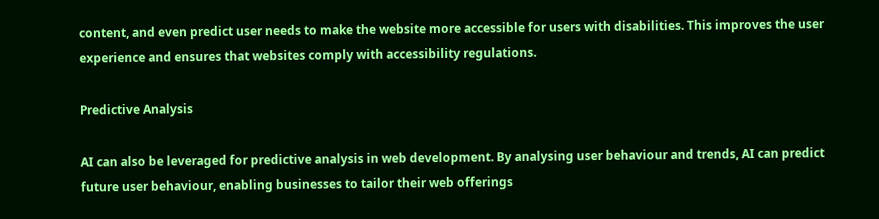content, and even predict user needs to make the website more accessible for users with disabilities. This improves the user experience and ensures that websites comply with accessibility regulations.

Predictive Analysis

AI can also be leveraged for predictive analysis in web development. By analysing user behaviour and trends, AI can predict future user behaviour, enabling businesses to tailor their web offerings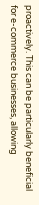proactively. This can be particularly beneficial for e-commerce businesses, allowing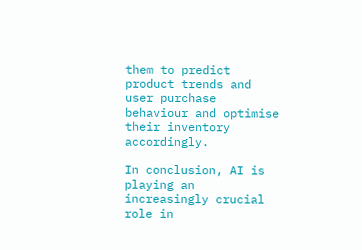them to predict product trends and user purchase behaviour and optimise their inventory accordingly.

In conclusion, AI is playing an increasingly crucial role in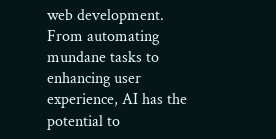web development. From automating mundane tasks to enhancing user experience, AI has the potential to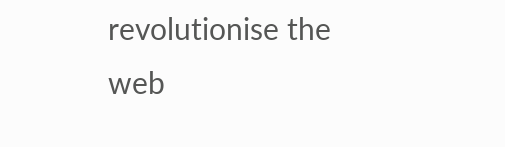revolutionise the web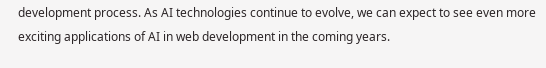development process. As AI technologies continue to evolve, we can expect to see even more exciting applications of AI in web development in the coming years.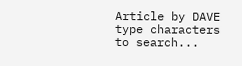Article by DAVE
type characters to search...